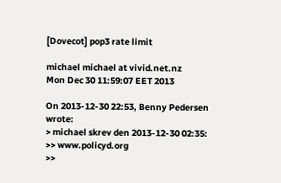[Dovecot] pop3 rate limit

michael michael at vivid.net.nz
Mon Dec 30 11:59:07 EET 2013

On 2013-12-30 22:53, Benny Pedersen wrote:
> michael skrev den 2013-12-30 02:35:
>> www.policyd.org
>>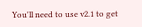You'll need to use v2.1 to get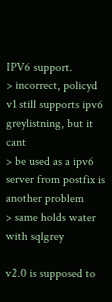IPV6 support.
> incorrect, policyd v1 still supports ipv6 greylistning, but it cant
> be used as a ipv6 server from postfix is another problem
> same holds water with sqlgrey

v2.0 is supposed to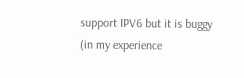support IPV6 but it is buggy (in my experience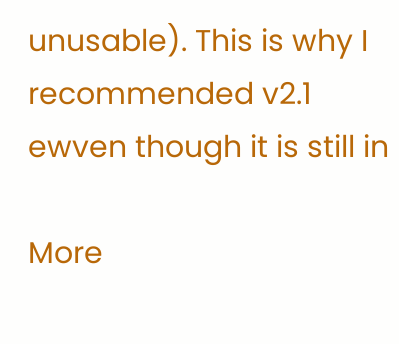unusable). This is why I recommended v2.1 ewven though it is still in

More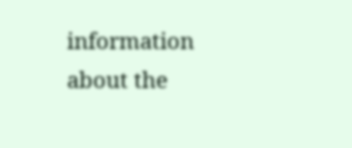information about the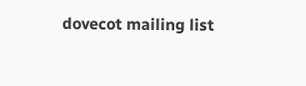dovecot mailing list